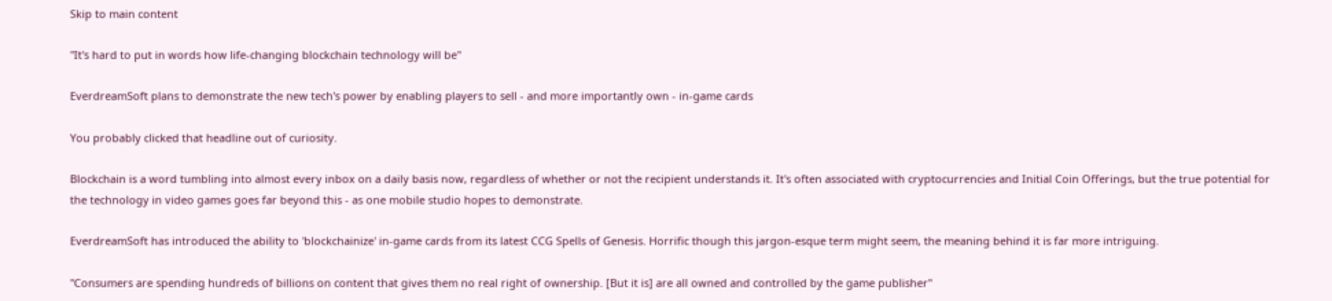Skip to main content

"It's hard to put in words how life-changing blockchain technology will be"

EverdreamSoft plans to demonstrate the new tech's power by enabling players to sell - and more importantly own - in-game cards

You probably clicked that headline out of curiosity.

Blockchain is a word tumbling into almost every inbox on a daily basis now, regardless of whether or not the recipient understands it. It's often associated with cryptocurrencies and Initial Coin Offerings, but the true potential for the technology in video games goes far beyond this - as one mobile studio hopes to demonstrate.

EverdreamSoft has introduced the ability to 'blockchainize' in-game cards from its latest CCG Spells of Genesis. Horrific though this jargon-esque term might seem, the meaning behind it is far more intriguing.

"Consumers are spending hundreds of billions on content that gives them no real right of ownership. [But it is] are all owned and controlled by the game publisher"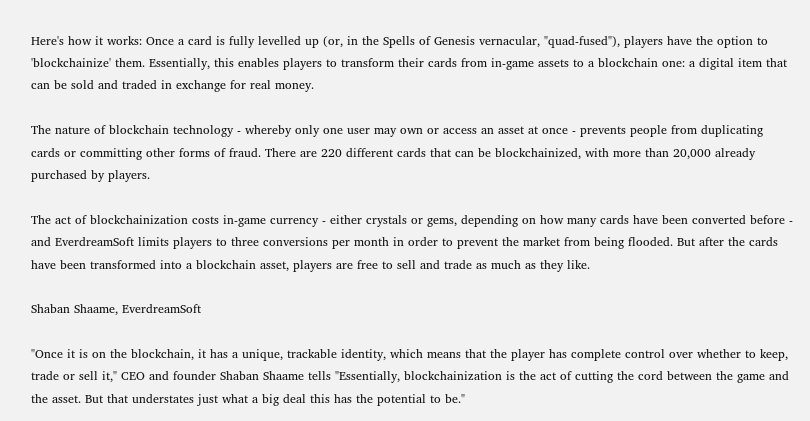Here's how it works: Once a card is fully levelled up (or, in the Spells of Genesis vernacular, "quad-fused"), players have the option to 'blockchainize' them. Essentially, this enables players to transform their cards from in-game assets to a blockchain one: a digital item that can be sold and traded in exchange for real money.

The nature of blockchain technology - whereby only one user may own or access an asset at once - prevents people from duplicating cards or committing other forms of fraud. There are 220 different cards that can be blockchainized, with more than 20,000 already purchased by players.

The act of blockchainization costs in-game currency - either crystals or gems, depending on how many cards have been converted before - and EverdreamSoft limits players to three conversions per month in order to prevent the market from being flooded. But after the cards have been transformed into a blockchain asset, players are free to sell and trade as much as they like.

Shaban Shaame, EverdreamSoft

"Once it is on the blockchain, it has a unique, trackable identity, which means that the player has complete control over whether to keep, trade or sell it," CEO and founder Shaban Shaame tells "Essentially, blockchainization is the act of cutting the cord between the game and the asset. But that understates just what a big deal this has the potential to be."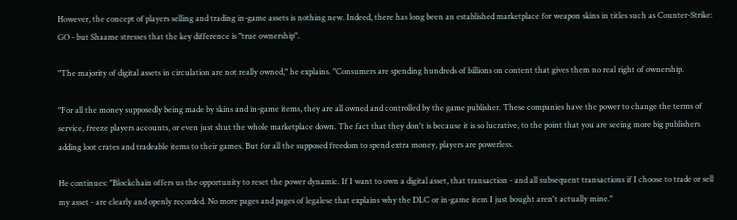However, the concept of players selling and trading in-game assets is nothing new. Indeed, there has long been an established marketplace for weapon skins in titles such as Counter-Strike: GO - but Shaame stresses that the key difference is "true ownership".

"The majority of digital assets in circulation are not really owned," he explains. "Consumers are spending hundreds of billions on content that gives them no real right of ownership.

"For all the money supposedly being made by skins and in-game items, they are all owned and controlled by the game publisher. These companies have the power to change the terms of service, freeze players accounts, or even just shut the whole marketplace down. The fact that they don't is because it is so lucrative, to the point that you are seeing more big publishers adding loot crates and tradeable items to their games. But for all the supposed freedom to spend extra money, players are powerless.

He continues: "Blockchain offers us the opportunity to reset the power dynamic. If I want to own a digital asset, that transaction - and all subsequent transactions if I choose to trade or sell my asset - are clearly and openly recorded. No more pages and pages of legalese that explains why the DLC or in-game item I just bought aren't actually mine."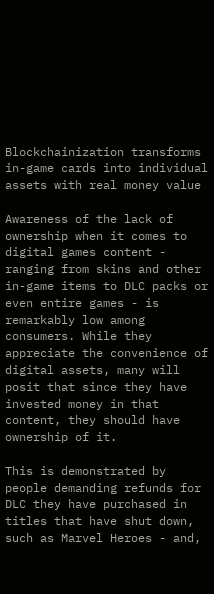Blockchainization transforms in-game cards into individual assets with real money value

Awareness of the lack of ownership when it comes to digital games content - ranging from skins and other in-game items to DLC packs or even entire games - is remarkably low among consumers. While they appreciate the convenience of digital assets, many will posit that since they have invested money in that content, they should have ownership of it.

This is demonstrated by people demanding refunds for DLC they have purchased in titles that have shut down, such as Marvel Heroes - and,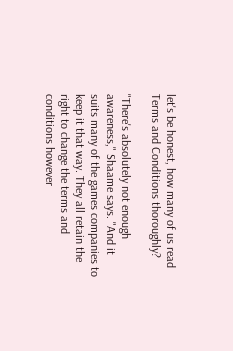let's be honest, how many of us read Terms and Conditions thoroughly?

"There's absolutely not enough awareness," Shaame says. "And it suits many of the games companies to keep it that way. They all retain the right to change the terms and conditions however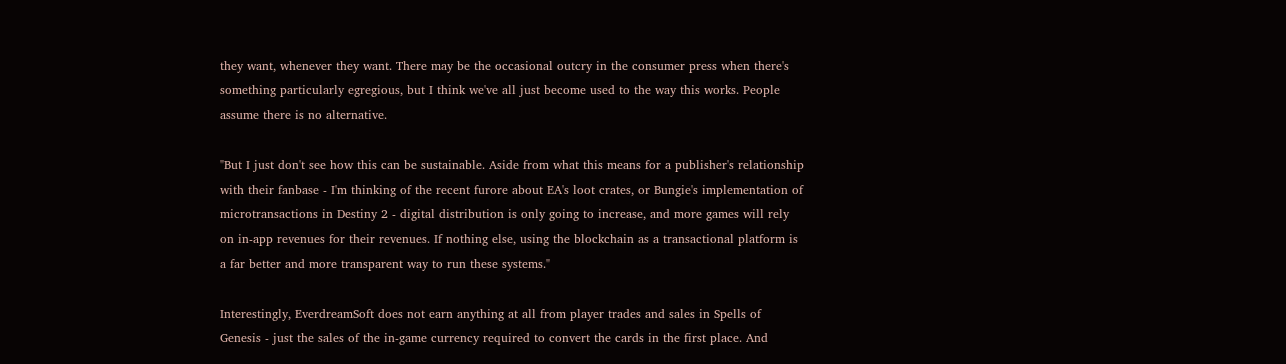they want, whenever they want. There may be the occasional outcry in the consumer press when there's something particularly egregious, but I think we've all just become used to the way this works. People assume there is no alternative.

"But I just don't see how this can be sustainable. Aside from what this means for a publisher's relationship with their fanbase - I'm thinking of the recent furore about EA's loot crates, or Bungie's implementation of microtransactions in Destiny 2 - digital distribution is only going to increase, and more games will rely on in-app revenues for their revenues. If nothing else, using the blockchain as a transactional platform is a far better and more transparent way to run these systems."

Interestingly, EverdreamSoft does not earn anything at all from player trades and sales in Spells of Genesis - just the sales of the in-game currency required to convert the cards in the first place. And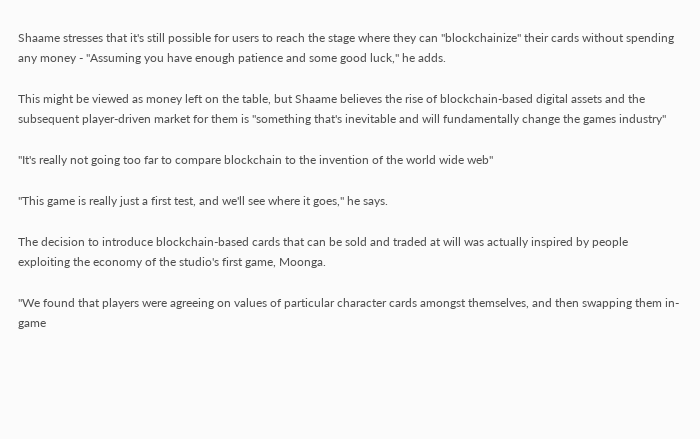Shaame stresses that it's still possible for users to reach the stage where they can "blockchainize" their cards without spending any money - "Assuming you have enough patience and some good luck," he adds.

This might be viewed as money left on the table, but Shaame believes the rise of blockchain-based digital assets and the subsequent player-driven market for them is "something that's inevitable and will fundamentally change the games industry"

"It's really not going too far to compare blockchain to the invention of the world wide web"

"This game is really just a first test, and we'll see where it goes," he says.

The decision to introduce blockchain-based cards that can be sold and traded at will was actually inspired by people exploiting the economy of the studio's first game, Moonga.

"We found that players were agreeing on values of particular character cards amongst themselves, and then swapping them in-game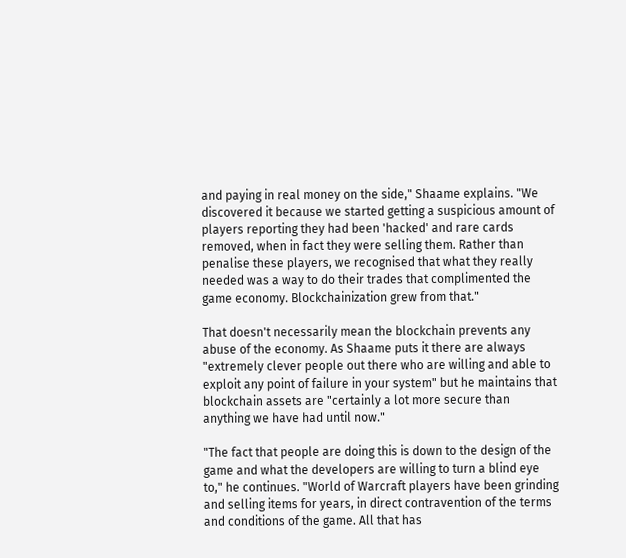and paying in real money on the side," Shaame explains. "We discovered it because we started getting a suspicious amount of players reporting they had been 'hacked' and rare cards removed, when in fact they were selling them. Rather than penalise these players, we recognised that what they really needed was a way to do their trades that complimented the game economy. Blockchainization grew from that."

That doesn't necessarily mean the blockchain prevents any abuse of the economy. As Shaame puts it there are always "extremely clever people out there who are willing and able to exploit any point of failure in your system" but he maintains that blockchain assets are "certainly a lot more secure than anything we have had until now."

"The fact that people are doing this is down to the design of the game and what the developers are willing to turn a blind eye to," he continues. "World of Warcraft players have been grinding and selling items for years, in direct contravention of the terms and conditions of the game. All that has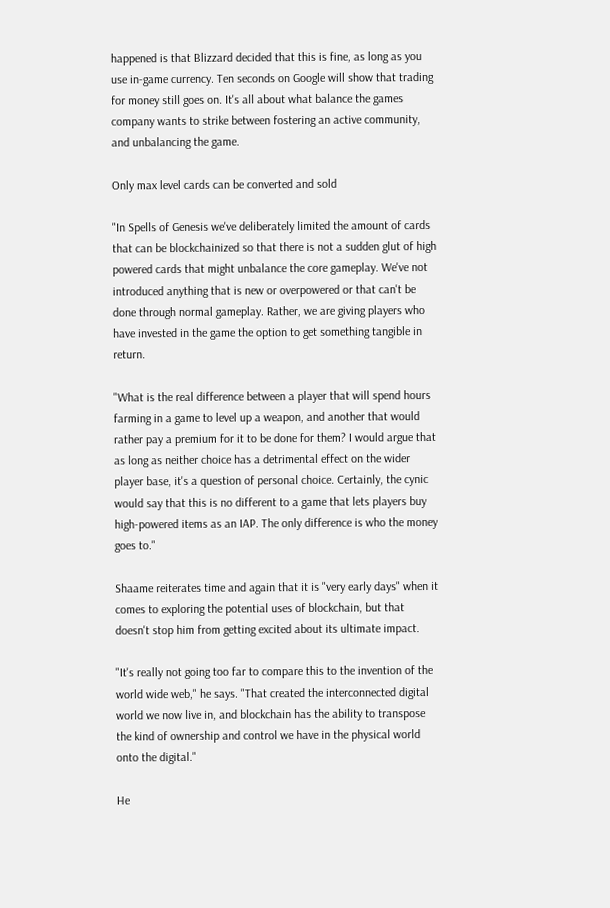happened is that Blizzard decided that this is fine, as long as you use in-game currency. Ten seconds on Google will show that trading for money still goes on. It's all about what balance the games company wants to strike between fostering an active community, and unbalancing the game.

Only max level cards can be converted and sold

"In Spells of Genesis we've deliberately limited the amount of cards that can be blockchainized so that there is not a sudden glut of high powered cards that might unbalance the core gameplay. We've not introduced anything that is new or overpowered or that can't be done through normal gameplay. Rather, we are giving players who have invested in the game the option to get something tangible in return.

"What is the real difference between a player that will spend hours farming in a game to level up a weapon, and another that would rather pay a premium for it to be done for them? I would argue that as long as neither choice has a detrimental effect on the wider player base, it's a question of personal choice. Certainly, the cynic would say that this is no different to a game that lets players buy high-powered items as an IAP. The only difference is who the money goes to."

Shaame reiterates time and again that it is "very early days" when it comes to exploring the potential uses of blockchain, but that doesn't stop him from getting excited about its ultimate impact.

"It's really not going too far to compare this to the invention of the world wide web," he says. "That created the interconnected digital world we now live in, and blockchain has the ability to transpose the kind of ownership and control we have in the physical world onto the digital."

He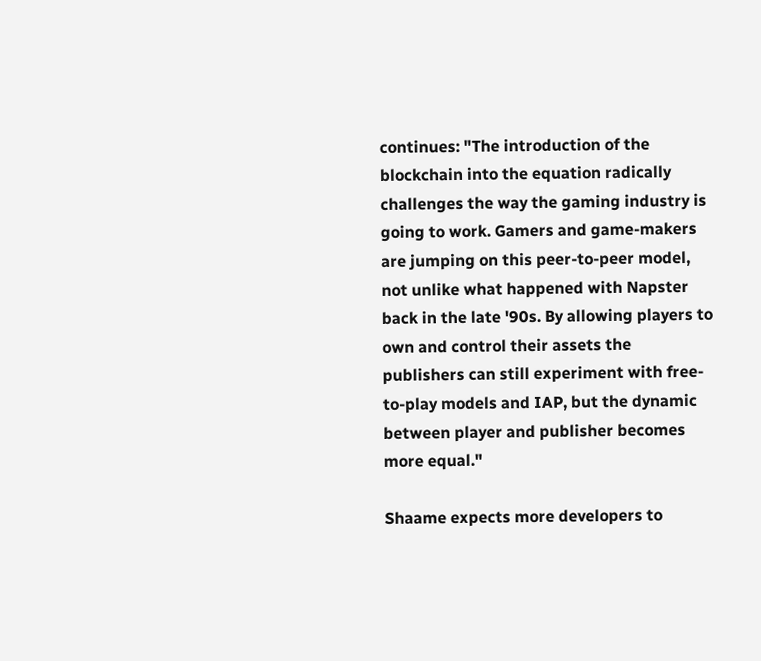continues: "The introduction of the blockchain into the equation radically challenges the way the gaming industry is going to work. Gamers and game-makers are jumping on this peer-to-peer model, not unlike what happened with Napster back in the late '90s. By allowing players to own and control their assets the publishers can still experiment with free-to-play models and IAP, but the dynamic between player and publisher becomes more equal."

Shaame expects more developers to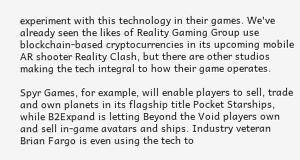experiment with this technology in their games. We've already seen the likes of Reality Gaming Group use blockchain-based cryptocurrencies in its upcoming mobile AR shooter Reality Clash, but there are other studios making the tech integral to how their game operates.

Spyr Games, for example, will enable players to sell, trade and own planets in its flagship title Pocket Starships, while B2Expand is letting Beyond the Void players own and sell in-game avatars and ships. Industry veteran Brian Fargo is even using the tech to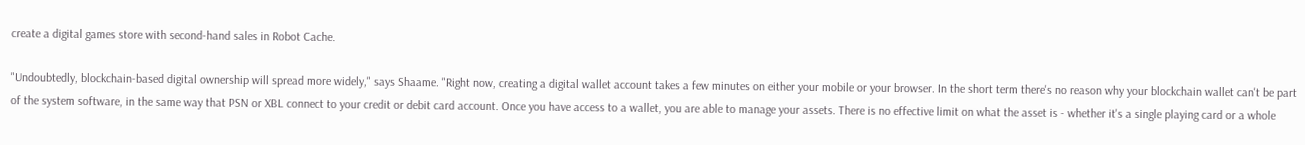create a digital games store with second-hand sales in Robot Cache.

"Undoubtedly, blockchain-based digital ownership will spread more widely," says Shaame. "Right now, creating a digital wallet account takes a few minutes on either your mobile or your browser. In the short term there's no reason why your blockchain wallet can't be part of the system software, in the same way that PSN or XBL connect to your credit or debit card account. Once you have access to a wallet, you are able to manage your assets. There is no effective limit on what the asset is - whether it's a single playing card or a whole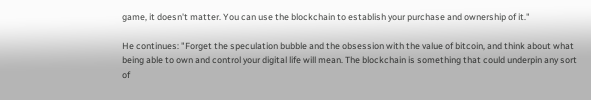game, it doesn't matter. You can use the blockchain to establish your purchase and ownership of it."

He continues: "Forget the speculation bubble and the obsession with the value of bitcoin, and think about what being able to own and control your digital life will mean. The blockchain is something that could underpin any sort of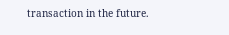transaction in the future.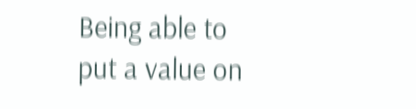Being able to put a value on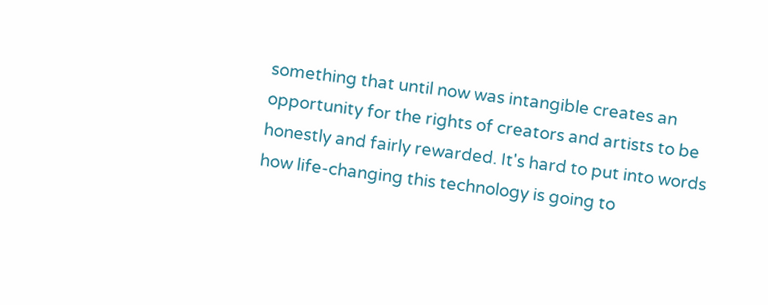something that until now was intangible creates an opportunity for the rights of creators and artists to be honestly and fairly rewarded. It's hard to put into words how life-changing this technology is going to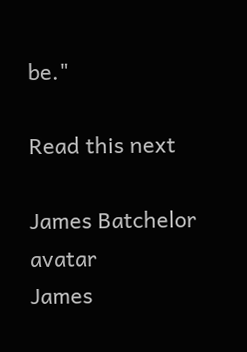be."

Read this next

James Batchelor avatar
James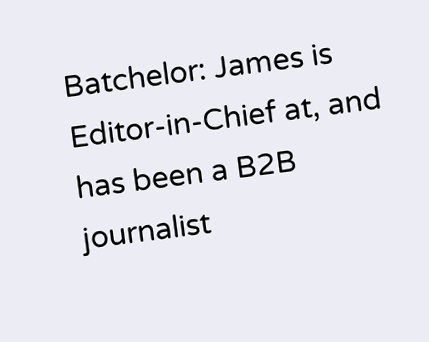Batchelor: James is Editor-in-Chief at, and has been a B2B journalist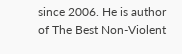since 2006. He is author of The Best Non-Violent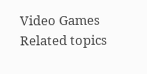Video Games
Related topics